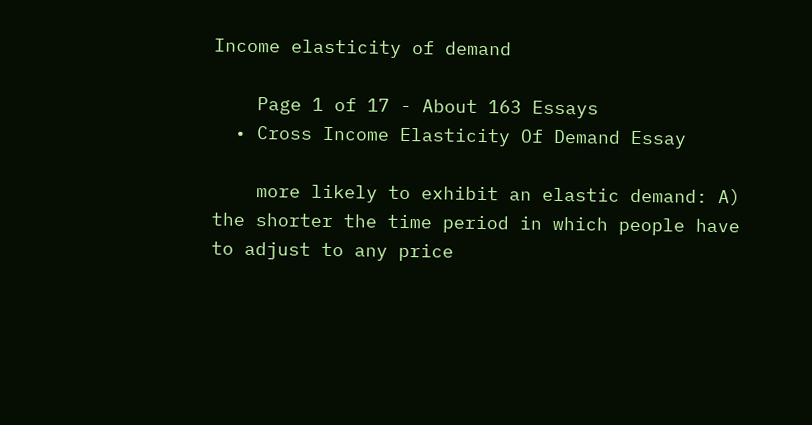Income elasticity of demand

    Page 1 of 17 - About 163 Essays
  • Cross Income Elasticity Of Demand Essay

    more likely to exhibit an elastic demand: A) the shorter the time period in which people have to adjust to any price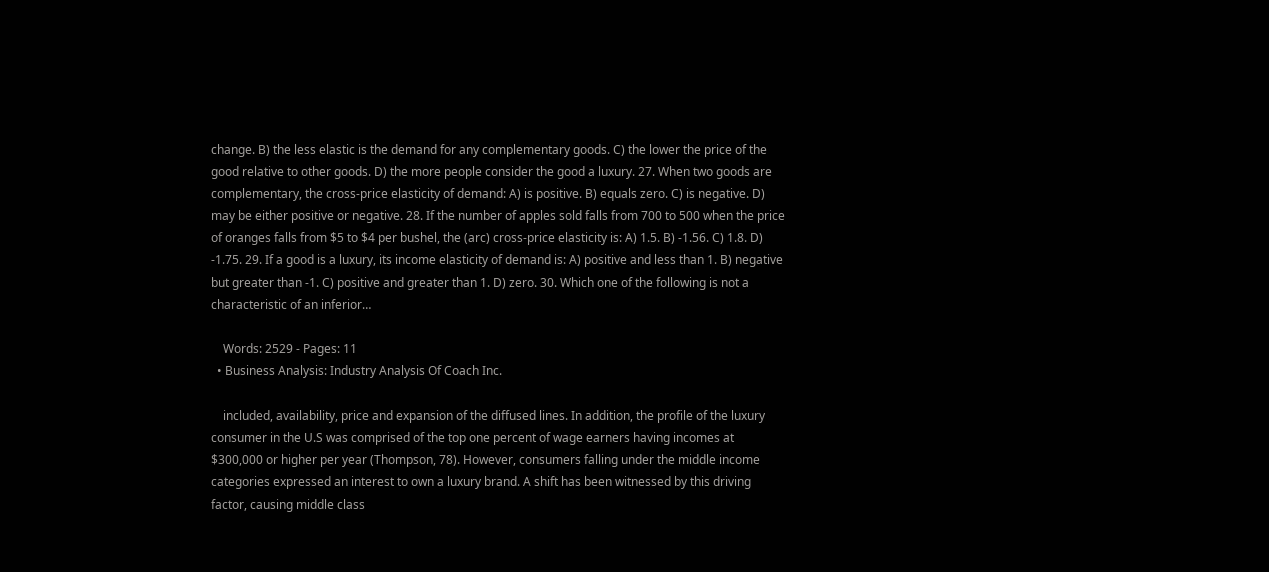change. B) the less elastic is the demand for any complementary goods. C) the lower the price of the good relative to other goods. D) the more people consider the good a luxury. 27. When two goods are complementary, the cross-price elasticity of demand: A) is positive. B) equals zero. C) is negative. D) may be either positive or negative. 28. If the number of apples sold falls from 700 to 500 when the price of oranges falls from $5 to $4 per bushel, the (arc) cross-price elasticity is: A) 1.5. B) -1.56. C) 1.8. D) -1.75. 29. If a good is a luxury, its income elasticity of demand is: A) positive and less than 1. B) negative but greater than -1. C) positive and greater than 1. D) zero. 30. Which one of the following is not a characteristic of an inferior…

    Words: 2529 - Pages: 11
  • Business Analysis: Industry Analysis Of Coach Inc.

    included, availability, price and expansion of the diffused lines. In addition, the profile of the luxury consumer in the U.S was comprised of the top one percent of wage earners having incomes at $300,000 or higher per year (Thompson, 78). However, consumers falling under the middle income categories expressed an interest to own a luxury brand. A shift has been witnessed by this driving factor, causing middle class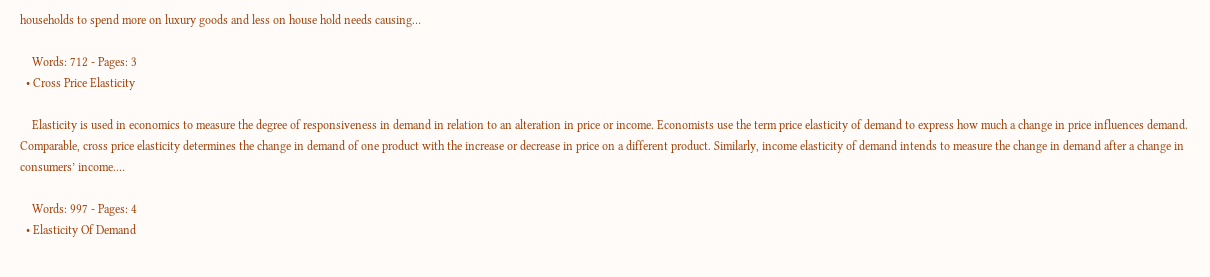households to spend more on luxury goods and less on house hold needs causing…

    Words: 712 - Pages: 3
  • Cross Price Elasticity

    Elasticity is used in economics to measure the degree of responsiveness in demand in relation to an alteration in price or income. Economists use the term price elasticity of demand to express how much a change in price influences demand. Comparable, cross price elasticity determines the change in demand of one product with the increase or decrease in price on a different product. Similarly, income elasticity of demand intends to measure the change in demand after a change in consumers’ income.…

    Words: 997 - Pages: 4
  • Elasticity Of Demand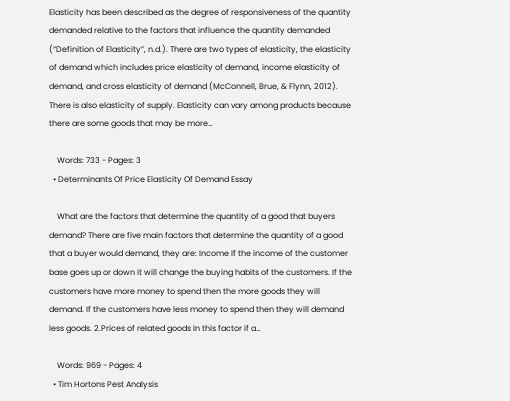Elasticity has been described as the degree of responsiveness of the quantity demanded relative to the factors that influence the quantity demanded (“Definition of Elasticity”, n.d.). There are two types of elasticity, the elasticity of demand which includes price elasticity of demand, income elasticity of demand, and cross elasticity of demand (McConnell, Brue, & Flynn, 2012). There is also elasticity of supply. Elasticity can vary among products because there are some goods that may be more…

    Words: 733 - Pages: 3
  • Determinants Of Price Elasticity Of Demand Essay

    What are the factors that determine the quantity of a good that buyers demand? There are five main factors that determine the quantity of a good that a buyer would demand, they are: Income If the income of the customer base goes up or down it will change the buying habits of the customers. If the customers have more money to spend then the more goods they will demand. If the customers have less money to spend then they will demand less goods. 2.Prices of related goods In this factor if a…

    Words: 969 - Pages: 4
  • Tim Hortons Pest Analysis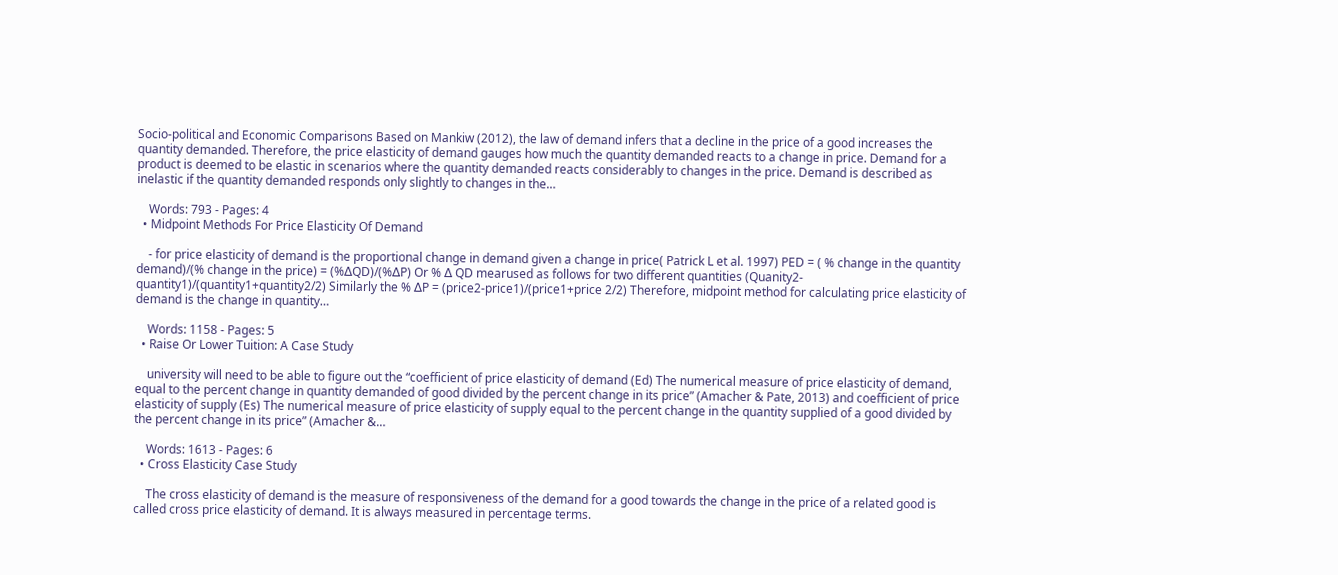Socio-political and Economic Comparisons Based on Mankiw (2012), the law of demand infers that a decline in the price of a good increases the quantity demanded. Therefore, the price elasticity of demand gauges how much the quantity demanded reacts to a change in price. Demand for a product is deemed to be elastic in scenarios where the quantity demanded reacts considerably to changes in the price. Demand is described as inelastic if the quantity demanded responds only slightly to changes in the…

    Words: 793 - Pages: 4
  • Midpoint Methods For Price Elasticity Of Demand

    - for price elasticity of demand is the proportional change in demand given a change in price( Patrick L et al. 1997) PED = ( % change in the quantity demand)/(% change in the price) = (%∆QD)/(%∆P) Or % ∆ QD mearused as follows for two different quantities (Quanity2-quantity1)/(quantity1+quantity2/2) Similarly the % ∆P = (price2-price1)/(price1+price 2/2) Therefore, midpoint method for calculating price elasticity of demand is the change in quantity…

    Words: 1158 - Pages: 5
  • Raise Or Lower Tuition: A Case Study

    university will need to be able to figure out the “coefficient of price elasticity of demand (Ed) The numerical measure of price elasticity of demand, equal to the percent change in quantity demanded of good divided by the percent change in its price” (Amacher & Pate, 2013) and coefficient of price elasticity of supply (Es) The numerical measure of price elasticity of supply equal to the percent change in the quantity supplied of a good divided by the percent change in its price” (Amacher &…

    Words: 1613 - Pages: 6
  • Cross Elasticity Case Study

    The cross elasticity of demand is the measure of responsiveness of the demand for a good towards the change in the price of a related good is called cross price elasticity of demand. It is always measured in percentage terms.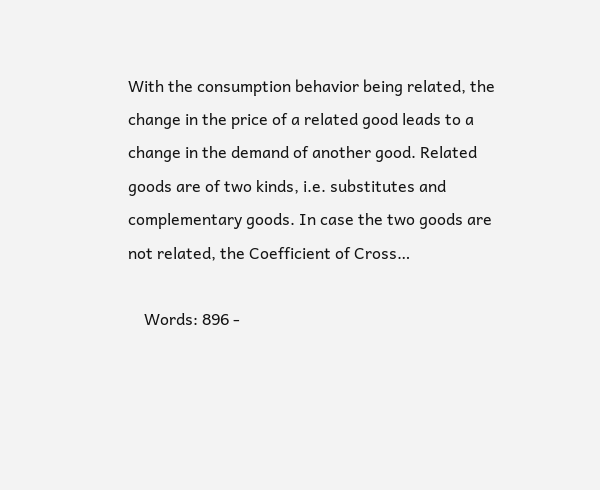With the consumption behavior being related, the change in the price of a related good leads to a change in the demand of another good. Related goods are of two kinds, i.e. substitutes and complementary goods. In case the two goods are not related, the Coefficient of Cross…

    Words: 896 -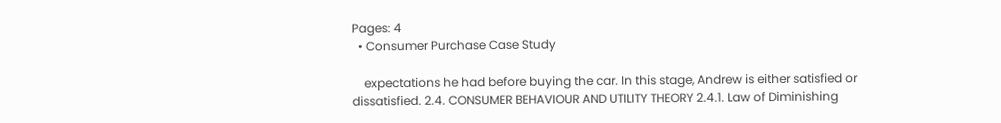Pages: 4
  • Consumer Purchase Case Study

    expectations he had before buying the car. In this stage, Andrew is either satisfied or dissatisfied. 2.4. CONSUMER BEHAVIOUR AND UTILITY THEORY 2.4.1. Law of Diminishing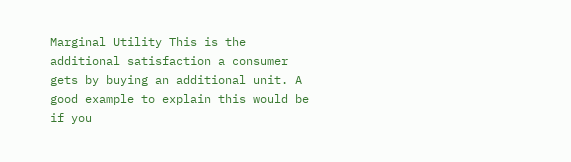Marginal Utility This is the additional satisfaction a consumer gets by buying an additional unit. A good example to explain this would be if you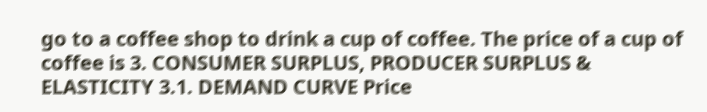go to a coffee shop to drink a cup of coffee. The price of a cup of coffee is 3. CONSUMER SURPLUS, PRODUCER SURPLUS & ELASTICITY 3.1. DEMAND CURVE Price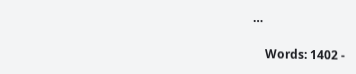…

    Words: 1402 -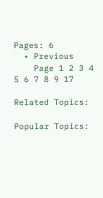Pages: 6
  • Previous
    Page 1 2 3 4 5 6 7 8 9 17

Related Topics:

Popular Topics: